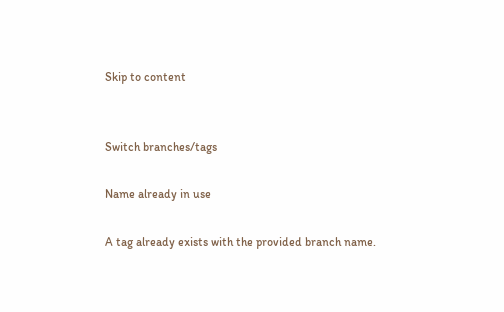Skip to content


Switch branches/tags

Name already in use

A tag already exists with the provided branch name.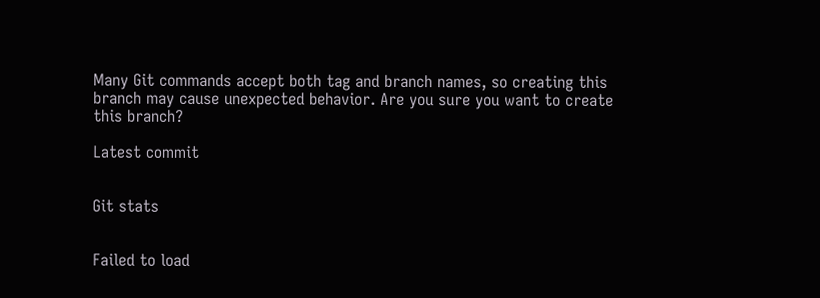Many Git commands accept both tag and branch names, so creating this branch may cause unexpected behavior. Are you sure you want to create this branch?

Latest commit


Git stats


Failed to load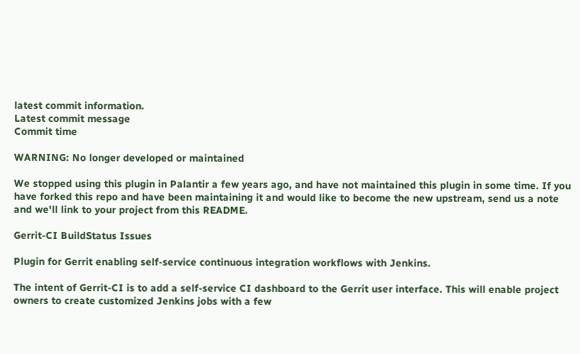latest commit information.
Latest commit message
Commit time

WARNING: No longer developed or maintained

We stopped using this plugin in Palantir a few years ago, and have not maintained this plugin in some time. If you have forked this repo and have been maintaining it and would like to become the new upstream, send us a note and we'll link to your project from this README.

Gerrit-CI BuildStatus Issues

Plugin for Gerrit enabling self-service continuous integration workflows with Jenkins.

The intent of Gerrit-CI is to add a self-service CI dashboard to the Gerrit user interface. This will enable project owners to create customized Jenkins jobs with a few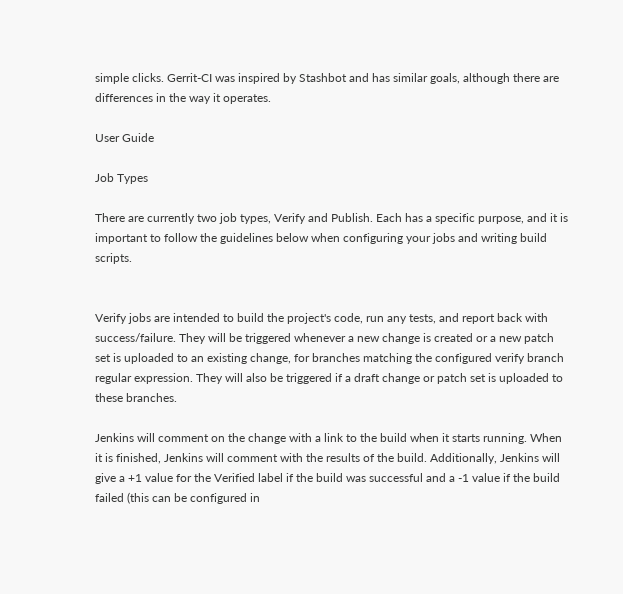simple clicks. Gerrit-CI was inspired by Stashbot and has similar goals, although there are differences in the way it operates.

User Guide

Job Types

There are currently two job types, Verify and Publish. Each has a specific purpose, and it is important to follow the guidelines below when configuring your jobs and writing build scripts.


Verify jobs are intended to build the project's code, run any tests, and report back with success/failure. They will be triggered whenever a new change is created or a new patch set is uploaded to an existing change, for branches matching the configured verify branch regular expression. They will also be triggered if a draft change or patch set is uploaded to these branches.

Jenkins will comment on the change with a link to the build when it starts running. When it is finished, Jenkins will comment with the results of the build. Additionally, Jenkins will give a +1 value for the Verified label if the build was successful and a -1 value if the build failed (this can be configured in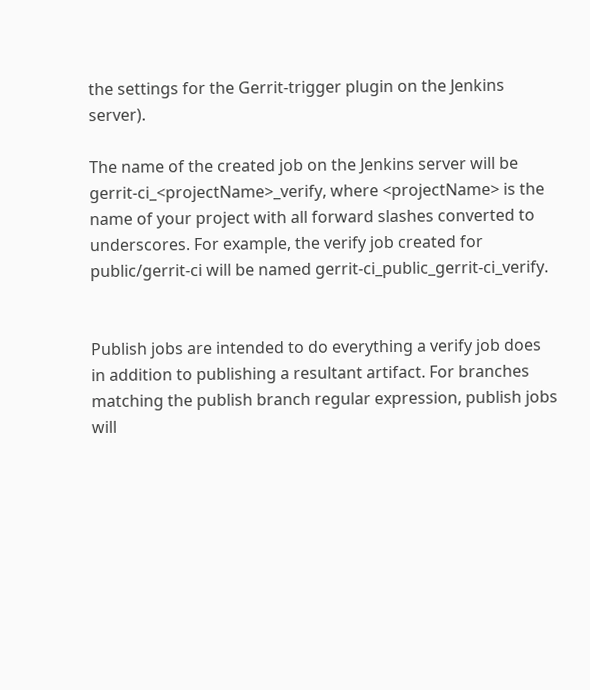the settings for the Gerrit-trigger plugin on the Jenkins server).

The name of the created job on the Jenkins server will be gerrit-ci_<projectName>_verify, where <projectName> is the name of your project with all forward slashes converted to underscores. For example, the verify job created for public/gerrit-ci will be named gerrit-ci_public_gerrit-ci_verify.


Publish jobs are intended to do everything a verify job does in addition to publishing a resultant artifact. For branches matching the publish branch regular expression, publish jobs will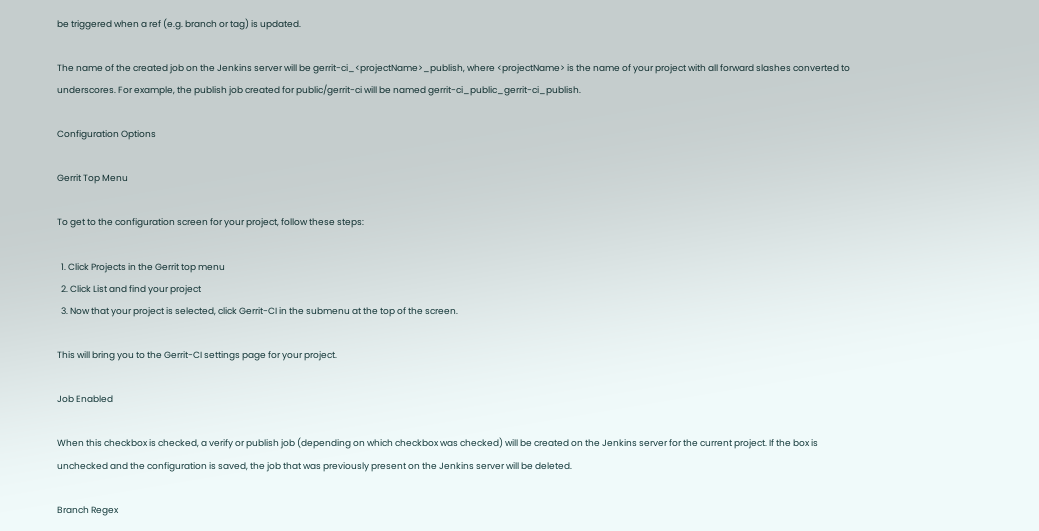be triggered when a ref (e.g. branch or tag) is updated.

The name of the created job on the Jenkins server will be gerrit-ci_<projectName>_publish, where <projectName> is the name of your project with all forward slashes converted to underscores. For example, the publish job created for public/gerrit-ci will be named gerrit-ci_public_gerrit-ci_publish.

Configuration Options

Gerrit Top Menu

To get to the configuration screen for your project, follow these steps:

  1. Click Projects in the Gerrit top menu
  2. Click List and find your project
  3. Now that your project is selected, click Gerrit-CI in the submenu at the top of the screen.

This will bring you to the Gerrit-CI settings page for your project.

Job Enabled

When this checkbox is checked, a verify or publish job (depending on which checkbox was checked) will be created on the Jenkins server for the current project. If the box is unchecked and the configuration is saved, the job that was previously present on the Jenkins server will be deleted.

Branch Regex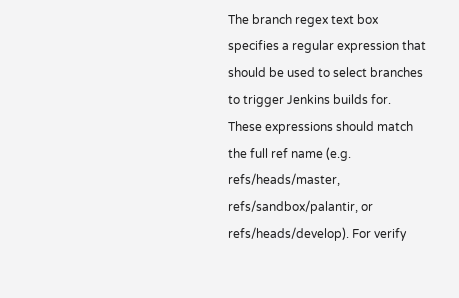The branch regex text box specifies a regular expression that should be used to select branches to trigger Jenkins builds for. These expressions should match the full ref name (e.g. refs/heads/master, refs/sandbox/palantir, or refs/heads/develop). For verify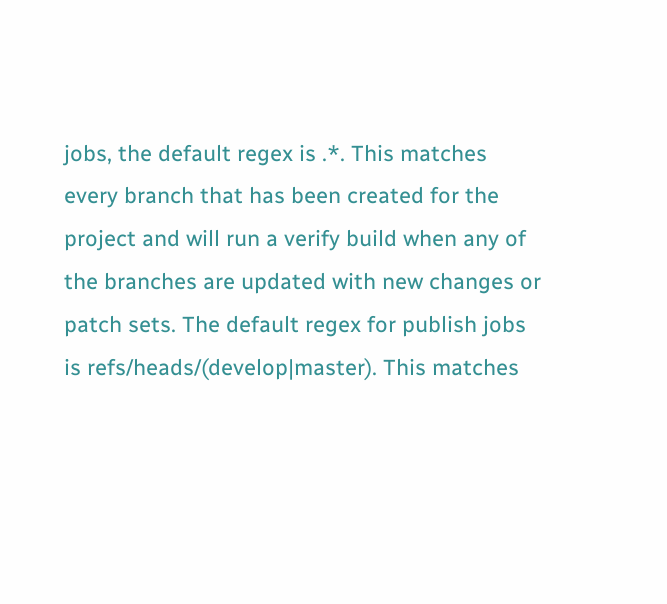jobs, the default regex is .*. This matches every branch that has been created for the project and will run a verify build when any of the branches are updated with new changes or patch sets. The default regex for publish jobs is refs/heads/(develop|master). This matches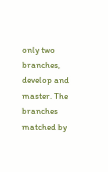only two branches, develop and master. The branches matched by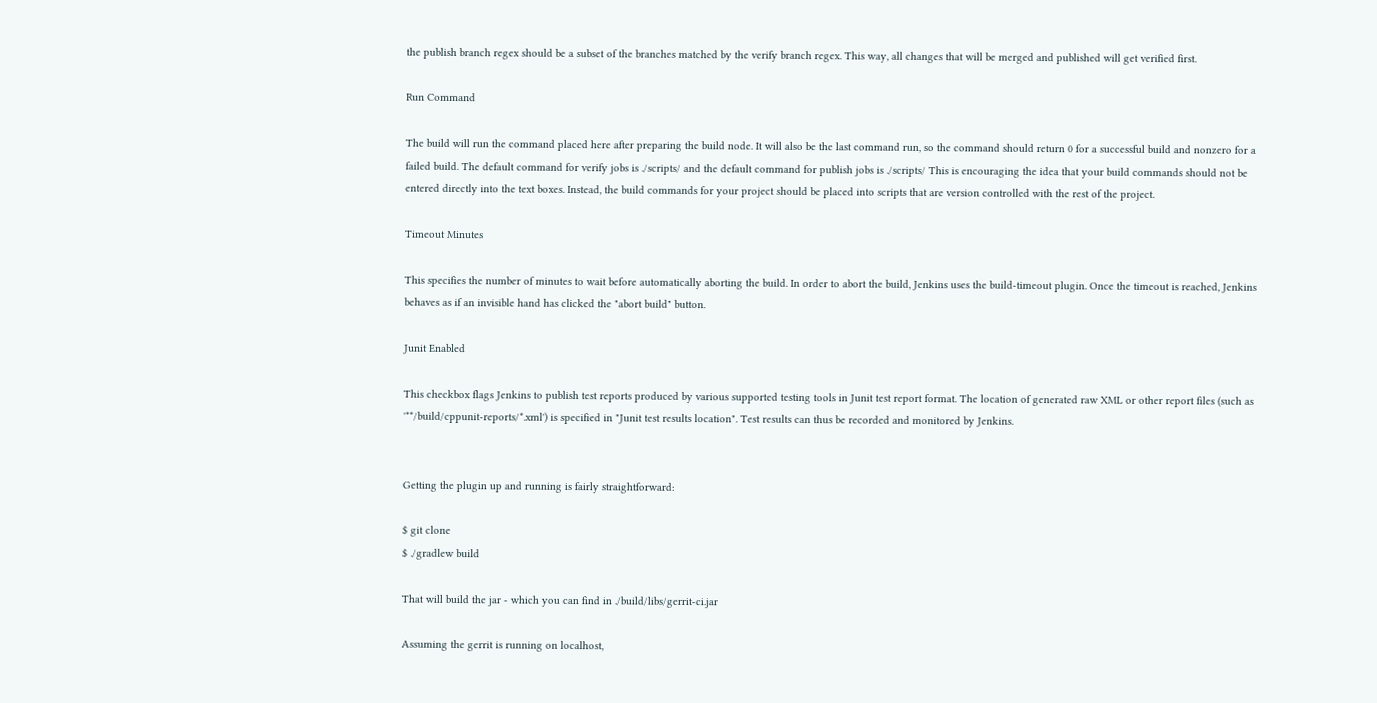the publish branch regex should be a subset of the branches matched by the verify branch regex. This way, all changes that will be merged and published will get verified first.

Run Command

The build will run the command placed here after preparing the build node. It will also be the last command run, so the command should return 0 for a successful build and nonzero for a failed build. The default command for verify jobs is ./scripts/ and the default command for publish jobs is ./scripts/ This is encouraging the idea that your build commands should not be entered directly into the text boxes. Instead, the build commands for your project should be placed into scripts that are version controlled with the rest of the project.

Timeout Minutes

This specifies the number of minutes to wait before automatically aborting the build. In order to abort the build, Jenkins uses the build-timeout plugin. Once the timeout is reached, Jenkins behaves as if an invisible hand has clicked the "abort build" button.

Junit Enabled

This checkbox flags Jenkins to publish test reports produced by various supported testing tools in Junit test report format. The location of generated raw XML or other report files (such as '**/build/cppunit-reports/*.xml') is specified in "Junit test results location". Test results can thus be recorded and monitored by Jenkins.


Getting the plugin up and running is fairly straightforward:

$ git clone
$ ./gradlew build

That will build the jar - which you can find in ./build/libs/gerrit-ci.jar

Assuming the gerrit is running on localhost,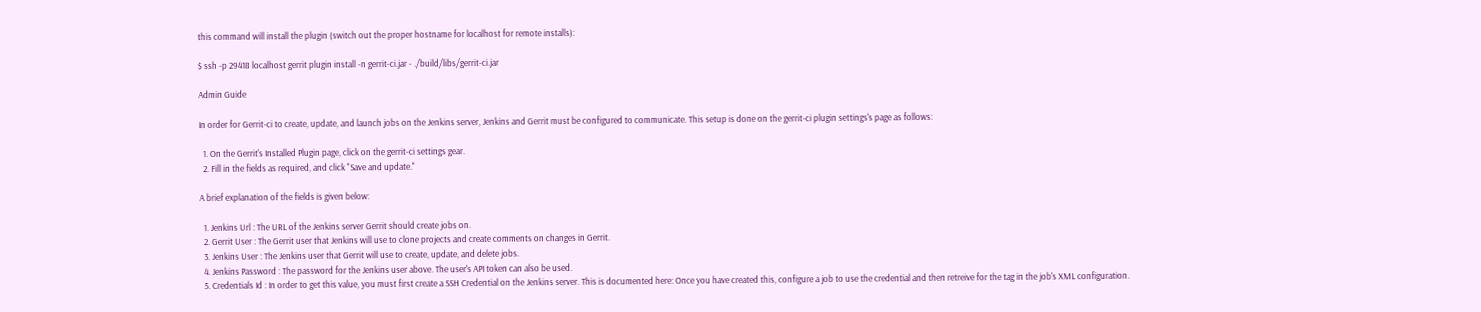this command will install the plugin (switch out the proper hostname for localhost for remote installs):

$ ssh -p 29418 localhost gerrit plugin install -n gerrit-ci.jar - ./build/libs/gerrit-ci.jar

Admin Guide

In order for Gerrit-ci to create, update, and launch jobs on the Jenkins server, Jenkins and Gerrit must be configured to communicate. This setup is done on the gerrit-ci plugin settings's page as follows:

  1. On the Gerrit's Installed Plugin page, click on the gerrit-ci settings gear.
  2. Fill in the fields as required, and click "Save and update."

A brief explanation of the fields is given below:

  1. Jenkins Url : The URL of the Jenkins server Gerrit should create jobs on.
  2. Gerrit User : The Gerrit user that Jenkins will use to clone projects and create comments on changes in Gerrit.
  3. Jenkins User : The Jenkins user that Gerrit will use to create, update, and delete jobs.
  4. Jenkins Password : The password for the Jenkins user above. The user's API token can also be used.
  5. Credentials Id : In order to get this value, you must first create a SSH Credential on the Jenkins server. This is documented here: Once you have created this, configure a job to use the credential and then retreive for the tag in the job's XML configuration.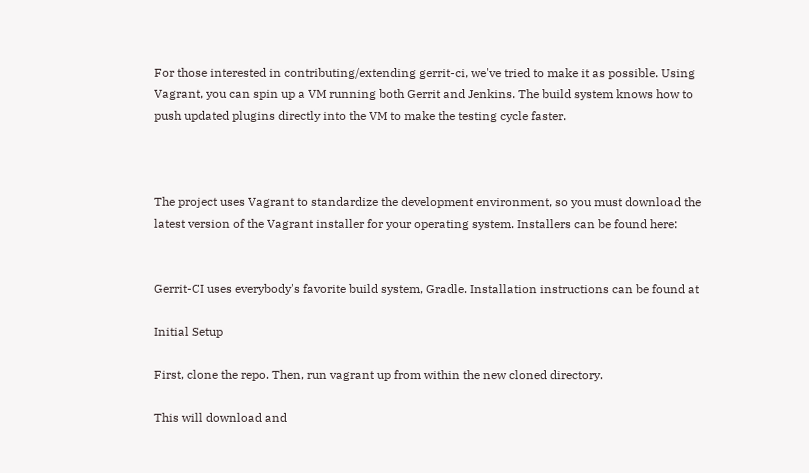For those interested in contributing/extending gerrit-ci, we've tried to make it as possible. Using Vagrant, you can spin up a VM running both Gerrit and Jenkins. The build system knows how to push updated plugins directly into the VM to make the testing cycle faster.



The project uses Vagrant to standardize the development environment, so you must download the latest version of the Vagrant installer for your operating system. Installers can be found here:


Gerrit-CI uses everybody's favorite build system, Gradle. Installation instructions can be found at

Initial Setup

First, clone the repo. Then, run vagrant up from within the new cloned directory.

This will download and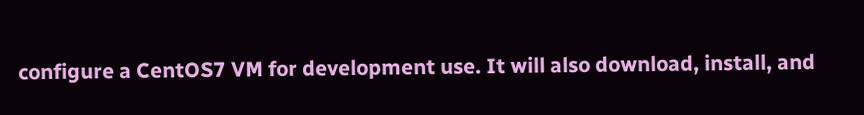configure a CentOS7 VM for development use. It will also download, install, and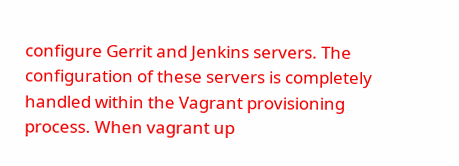configure Gerrit and Jenkins servers. The configuration of these servers is completely handled within the Vagrant provisioning process. When vagrant up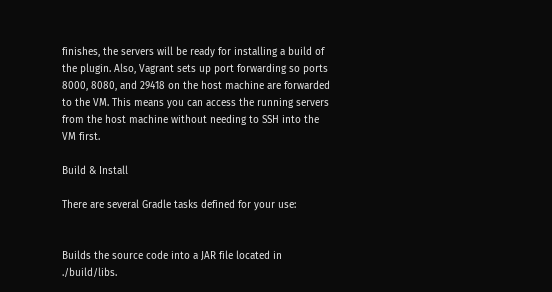finishes, the servers will be ready for installing a build of the plugin. Also, Vagrant sets up port forwarding so ports 8000, 8080, and 29418 on the host machine are forwarded to the VM. This means you can access the running servers from the host machine without needing to SSH into the VM first.

Build & Install

There are several Gradle tasks defined for your use:


Builds the source code into a JAR file located in ./build/libs.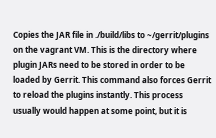Copies the JAR file in ./build/libs to ~/gerrit/plugins on the vagrant VM. This is the directory where plugin JARs need to be stored in order to be loaded by Gerrit. This command also forces Gerrit to reload the plugins instantly. This process usually would happen at some point, but it is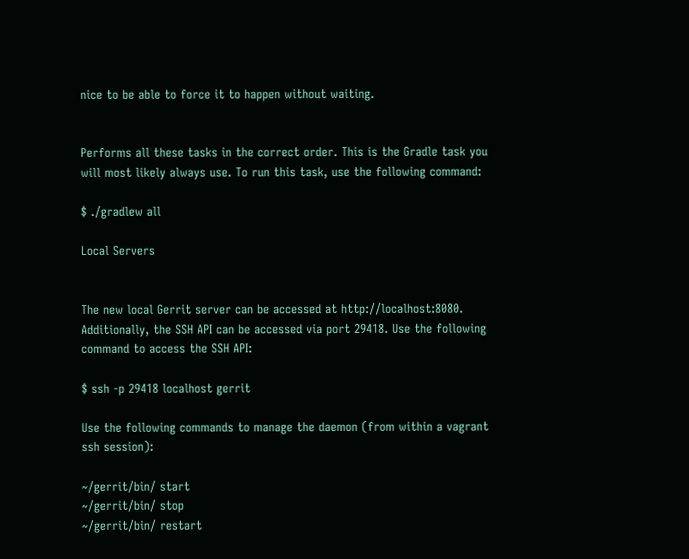nice to be able to force it to happen without waiting.


Performs all these tasks in the correct order. This is the Gradle task you will most likely always use. To run this task, use the following command:

$ ./gradlew all

Local Servers


The new local Gerrit server can be accessed at http://localhost:8080. Additionally, the SSH API can be accessed via port 29418. Use the following command to access the SSH API:

$ ssh -p 29418 localhost gerrit

Use the following commands to manage the daemon (from within a vagrant ssh session):

~/gerrit/bin/ start
~/gerrit/bin/ stop
~/gerrit/bin/ restart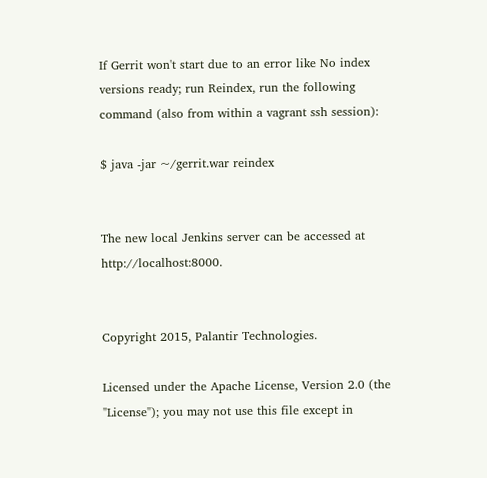If Gerrit won't start due to an error like No index versions ready; run Reindex, run the following command (also from within a vagrant ssh session):

$ java -jar ~/gerrit.war reindex


The new local Jenkins server can be accessed at http://localhost:8000.


Copyright 2015, Palantir Technologies.

Licensed under the Apache License, Version 2.0 (the "License"); you may not use this file except in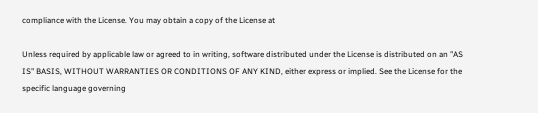compliance with the License. You may obtain a copy of the License at

Unless required by applicable law or agreed to in writing, software distributed under the License is distributed on an "AS IS" BASIS, WITHOUT WARRANTIES OR CONDITIONS OF ANY KIND, either express or implied. See the License for the specific language governing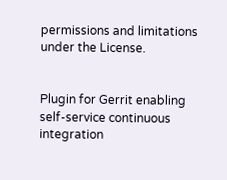permissions and limitations under the License.


Plugin for Gerrit enabling self-service continuous integration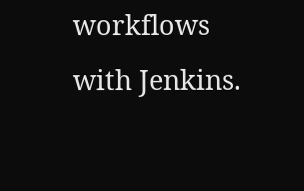workflows with Jenkins.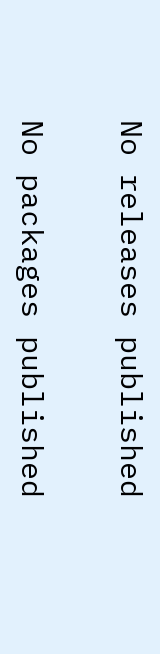No releases published


No packages published